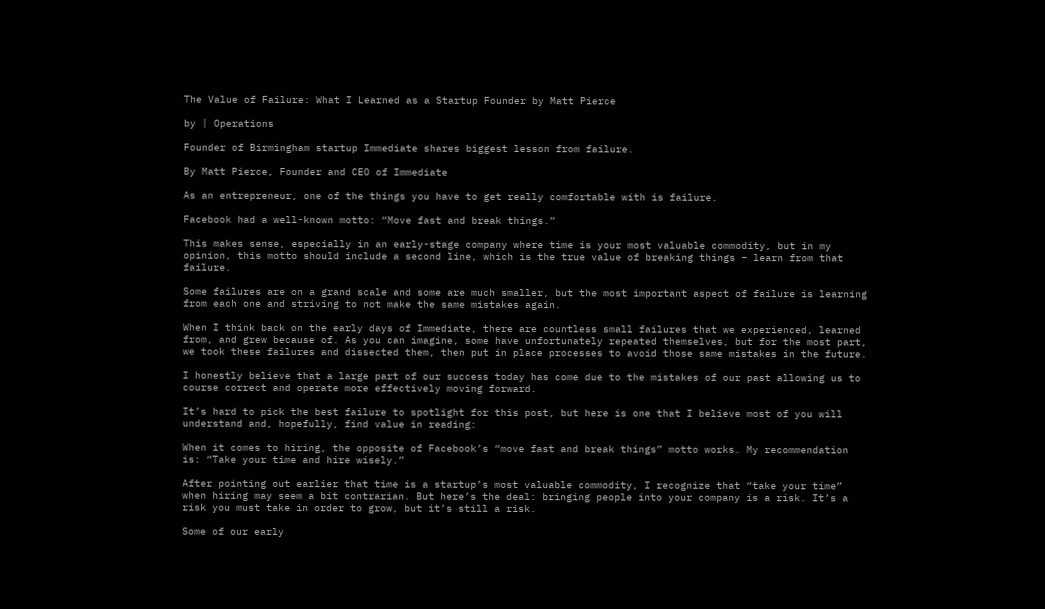The Value of Failure: What I Learned as a Startup Founder by Matt Pierce

by | Operations

Founder of Birmingham startup Immediate shares biggest lesson from failure.

By Matt Pierce, Founder and CEO of Immediate

As an entrepreneur, one of the things you have to get really comfortable with is failure.

Facebook had a well-known motto: “Move fast and break things.”

This makes sense, especially in an early-stage company where time is your most valuable commodity, but in my opinion, this motto should include a second line, which is the true value of breaking things – learn from that failure.

Some failures are on a grand scale and some are much smaller, but the most important aspect of failure is learning from each one and striving to not make the same mistakes again.

When I think back on the early days of Immediate, there are countless small failures that we experienced, learned from, and grew because of. As you can imagine, some have unfortunately repeated themselves, but for the most part, we took these failures and dissected them, then put in place processes to avoid those same mistakes in the future.

I honestly believe that a large part of our success today has come due to the mistakes of our past allowing us to course correct and operate more effectively moving forward.

It’s hard to pick the best failure to spotlight for this post, but here is one that I believe most of you will understand and, hopefully, find value in reading:

When it comes to hiring, the opposite of Facebook’s “move fast and break things” motto works. My recommendation is: “Take your time and hire wisely.”

After pointing out earlier that time is a startup’s most valuable commodity, I recognize that “take your time” when hiring may seem a bit contrarian. But here’s the deal: bringing people into your company is a risk. It’s a risk you must take in order to grow, but it’s still a risk.

Some of our early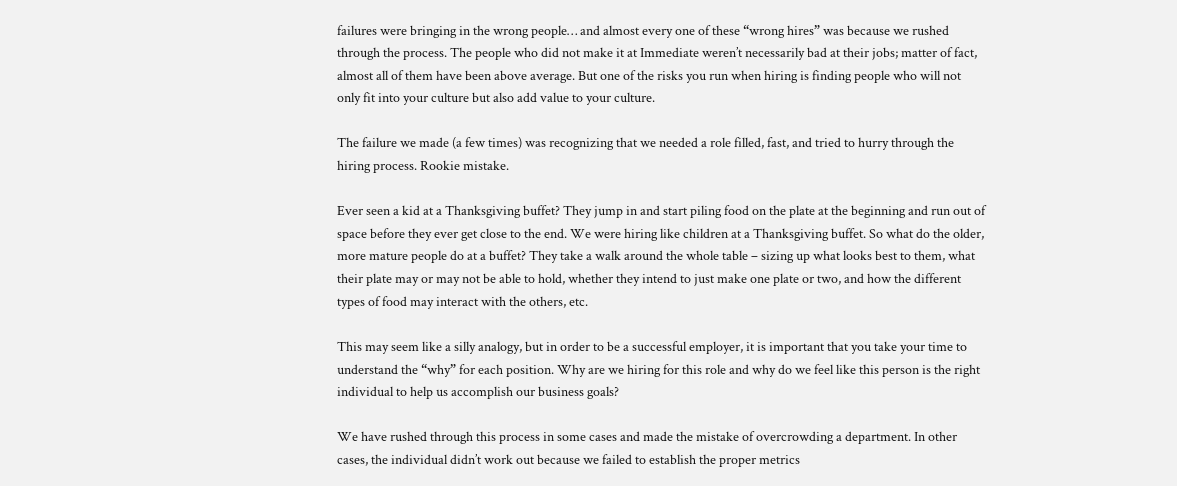failures were bringing in the wrong people… and almost every one of these “wrong hires” was because we rushed through the process. The people who did not make it at Immediate weren’t necessarily bad at their jobs; matter of fact, almost all of them have been above average. But one of the risks you run when hiring is finding people who will not only fit into your culture but also add value to your culture.

The failure we made (a few times) was recognizing that we needed a role filled, fast, and tried to hurry through the hiring process. Rookie mistake.

Ever seen a kid at a Thanksgiving buffet? They jump in and start piling food on the plate at the beginning and run out of space before they ever get close to the end. We were hiring like children at a Thanksgiving buffet. So what do the older, more mature people do at a buffet? They take a walk around the whole table – sizing up what looks best to them, what their plate may or may not be able to hold, whether they intend to just make one plate or two, and how the different types of food may interact with the others, etc.

This may seem like a silly analogy, but in order to be a successful employer, it is important that you take your time to understand the “why” for each position. Why are we hiring for this role and why do we feel like this person is the right individual to help us accomplish our business goals?

We have rushed through this process in some cases and made the mistake of overcrowding a department. In other cases, the individual didn’t work out because we failed to establish the proper metrics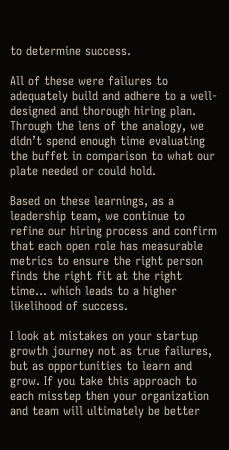to determine success.

All of these were failures to adequately build and adhere to a well-designed and thorough hiring plan. Through the lens of the analogy, we didn’t spend enough time evaluating the buffet in comparison to what our plate needed or could hold.

Based on these learnings, as a leadership team, we continue to refine our hiring process and confirm that each open role has measurable metrics to ensure the right person finds the right fit at the right time… which leads to a higher likelihood of success.

I look at mistakes on your startup growth journey not as true failures, but as opportunities to learn and grow. If you take this approach to each misstep then your organization and team will ultimately be better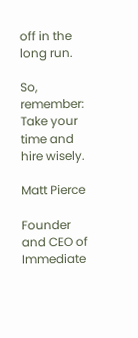off in the long run.

So, remember: Take your time and hire wisely.

Matt Pierce

Founder and CEO of Immediate